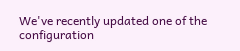We've recently updated one of the configuration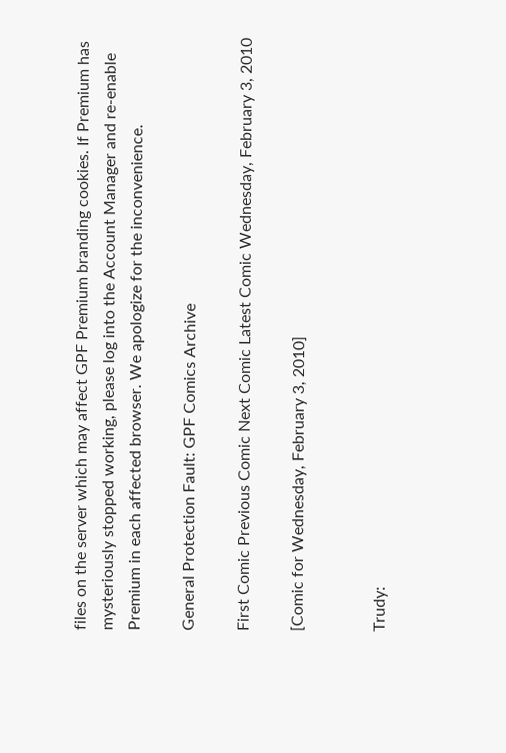files on the server which may affect GPF Premium branding cookies. If Premium has mysteriously stopped working, please log into the Account Manager and re-enable Premium in each affected browser. We apologize for the inconvenience.

General Protection Fault: GPF Comics Archive

First Comic Previous Comic Next Comic Latest Comic Wednesday, February 3, 2010

[Comic for Wednesday, February 3, 2010]


Trudy: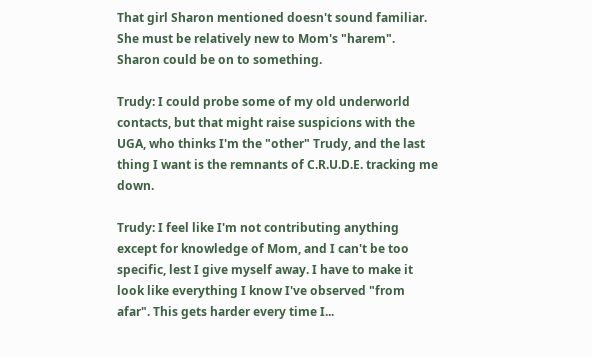That girl Sharon mentioned doesn't sound familiar. She must be relatively new to Mom's "harem". Sharon could be on to something.

Trudy: I could probe some of my old underworld contacts, but that might raise suspicions with the UGA, who thinks I'm the "other" Trudy, and the last thing I want is the remnants of C.R.U.D.E. tracking me down.

Trudy: I feel like I'm not contributing anything except for knowledge of Mom, and I can't be too specific, lest I give myself away. I have to make it look like everything I know I've observed "from afar". This gets harder every time I...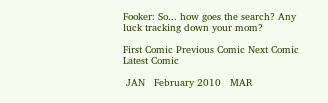Fooker: So... how goes the search? Any luck tracking down your mom?

First Comic Previous Comic Next Comic Latest Comic

 JAN   February 2010   MAR